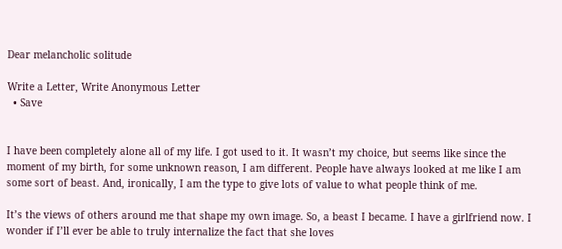Dear melancholic solitude

Write a Letter, Write Anonymous Letter
  • Save


I have been completely alone all of my life. I got used to it. It wasn’t my choice, but seems like since the moment of my birth, for some unknown reason, I am different. People have always looked at me like I am some sort of beast. And, ironically, I am the type to give lots of value to what people think of me.

It’s the views of others around me that shape my own image. So, a beast I became. I have a girlfriend now. I wonder if I’ll ever be able to truly internalize the fact that she loves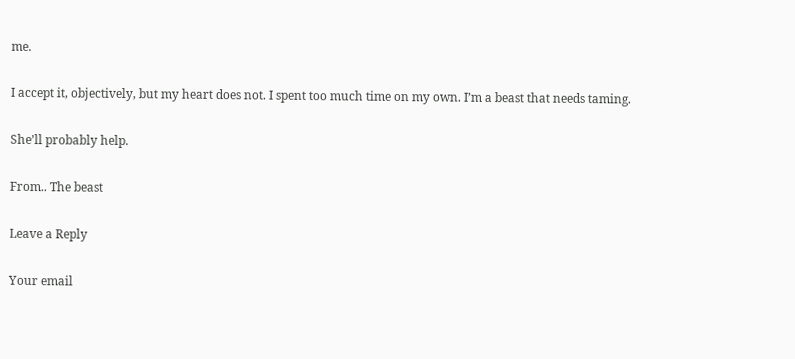me.

I accept it, objectively, but my heart does not. I spent too much time on my own. I’m a beast that needs taming.

She’ll probably help.

From.. The beast

Leave a Reply

Your email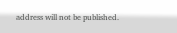address will not be published.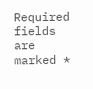Required fields are marked *